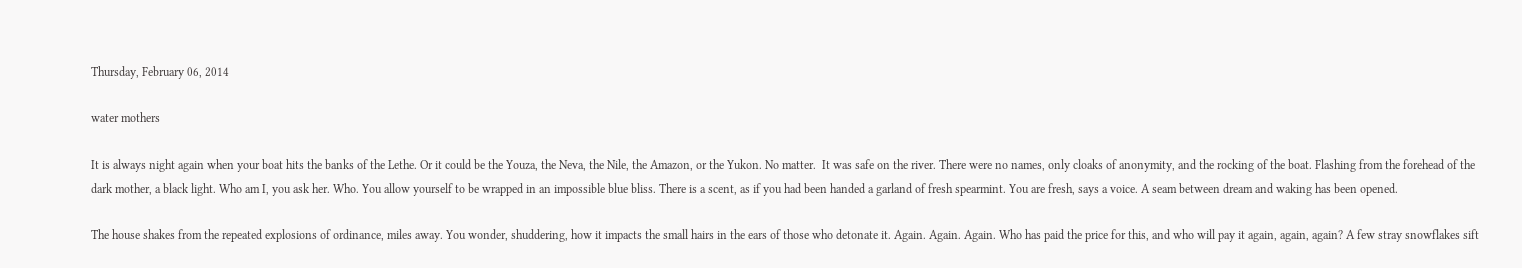Thursday, February 06, 2014

water mothers

It is always night again when your boat hits the banks of the Lethe. Or it could be the Youza, the Neva, the Nile, the Amazon, or the Yukon. No matter.  It was safe on the river. There were no names, only cloaks of anonymity, and the rocking of the boat. Flashing from the forehead of the dark mother, a black light. Who am I, you ask her. Who. You allow yourself to be wrapped in an impossible blue bliss. There is a scent, as if you had been handed a garland of fresh spearmint. You are fresh, says a voice. A seam between dream and waking has been opened.

The house shakes from the repeated explosions of ordinance, miles away. You wonder, shuddering, how it impacts the small hairs in the ears of those who detonate it. Again. Again. Again. Who has paid the price for this, and who will pay it again, again, again? A few stray snowflakes sift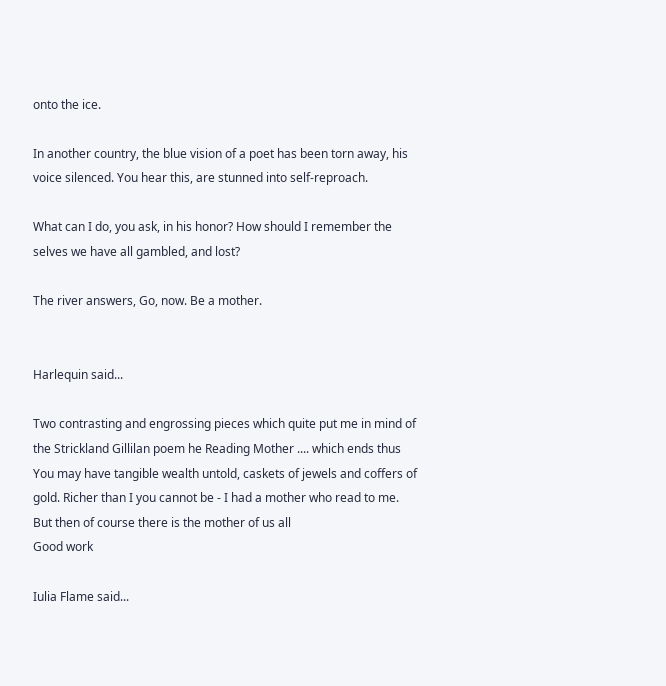onto the ice.

In another country, the blue vision of a poet has been torn away, his voice silenced. You hear this, are stunned into self-reproach.

What can I do, you ask, in his honor? How should I remember the selves we have all gambled, and lost?

The river answers, Go, now. Be a mother.


Harlequin said...

Two contrasting and engrossing pieces which quite put me in mind of the Strickland Gillilan poem he Reading Mother .... which ends thus
You may have tangible wealth untold, caskets of jewels and coffers of gold. Richer than I you cannot be - I had a mother who read to me.
But then of course there is the mother of us all
Good work

Iulia Flame said...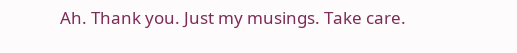Ah. Thank you. Just my musings. Take care.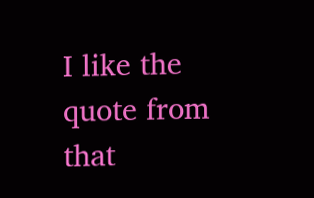I like the quote from that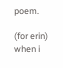poem.

(for erin) when i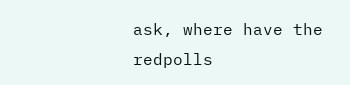ask, where have the redpolls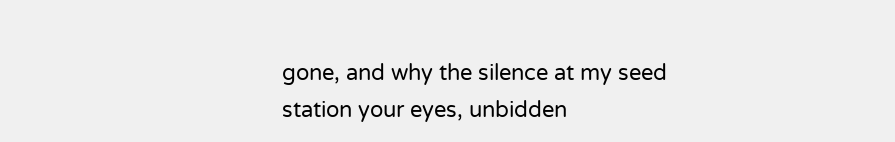gone, and why the silence at my seed station your eyes, unbidden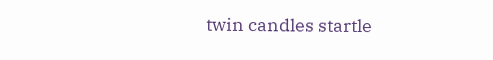twin candles startle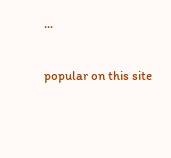...

popular on this site